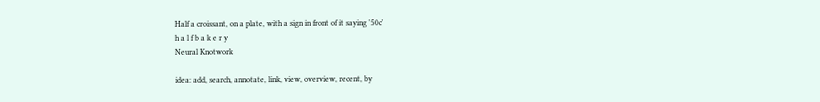Half a croissant, on a plate, with a sign in front of it saying '50c'
h a l f b a k e r y
Neural Knotwork

idea: add, search, annotate, link, view, overview, recent, by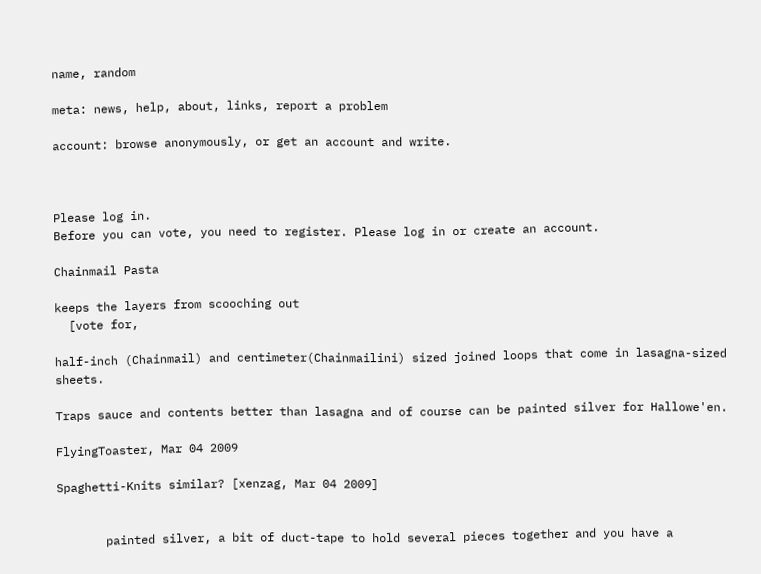name, random

meta: news, help, about, links, report a problem

account: browse anonymously, or get an account and write.



Please log in.
Before you can vote, you need to register. Please log in or create an account.

Chainmail Pasta

keeps the layers from scooching out
  [vote for,

half-inch (Chainmail) and centimeter(Chainmailini) sized joined loops that come in lasagna-sized sheets.

Traps sauce and contents better than lasagna and of course can be painted silver for Hallowe'en.

FlyingToaster, Mar 04 2009

Spaghetti-Knits similar? [xenzag, Mar 04 2009]


       painted silver, a bit of duct-tape to hold several pieces together and you have a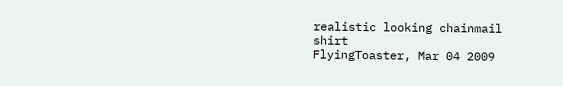realistic looking chainmail shirt
FlyingToaster, Mar 04 2009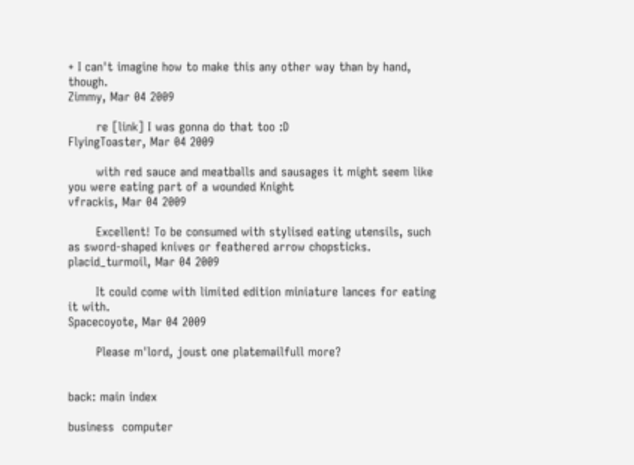+ I can't imagine how to make this any other way than by hand, though.
Zimmy, Mar 04 2009

       re [link] I was gonna do that too :D
FlyingToaster, Mar 04 2009

       with red sauce and meatballs and sausages it might seem like you were eating part of a wounded Knight
vfrackis, Mar 04 2009

       Excellent! To be consumed with stylised eating utensils, such as sword-shaped knives or feathered arrow chopsticks.
placid_turmoil, Mar 04 2009

       It could come with limited edition miniature lances for eating it with.
Spacecoyote, Mar 04 2009

       Please m'lord, joust one platemailfull more?


back: main index

business  computer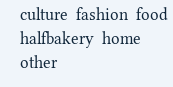culture  fashion  food  halfbakery  home  other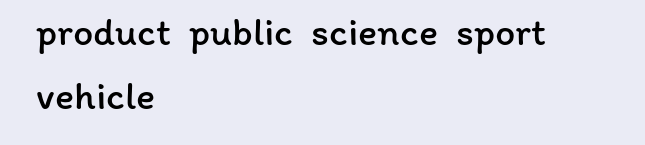product  public  science  sport  vehicle